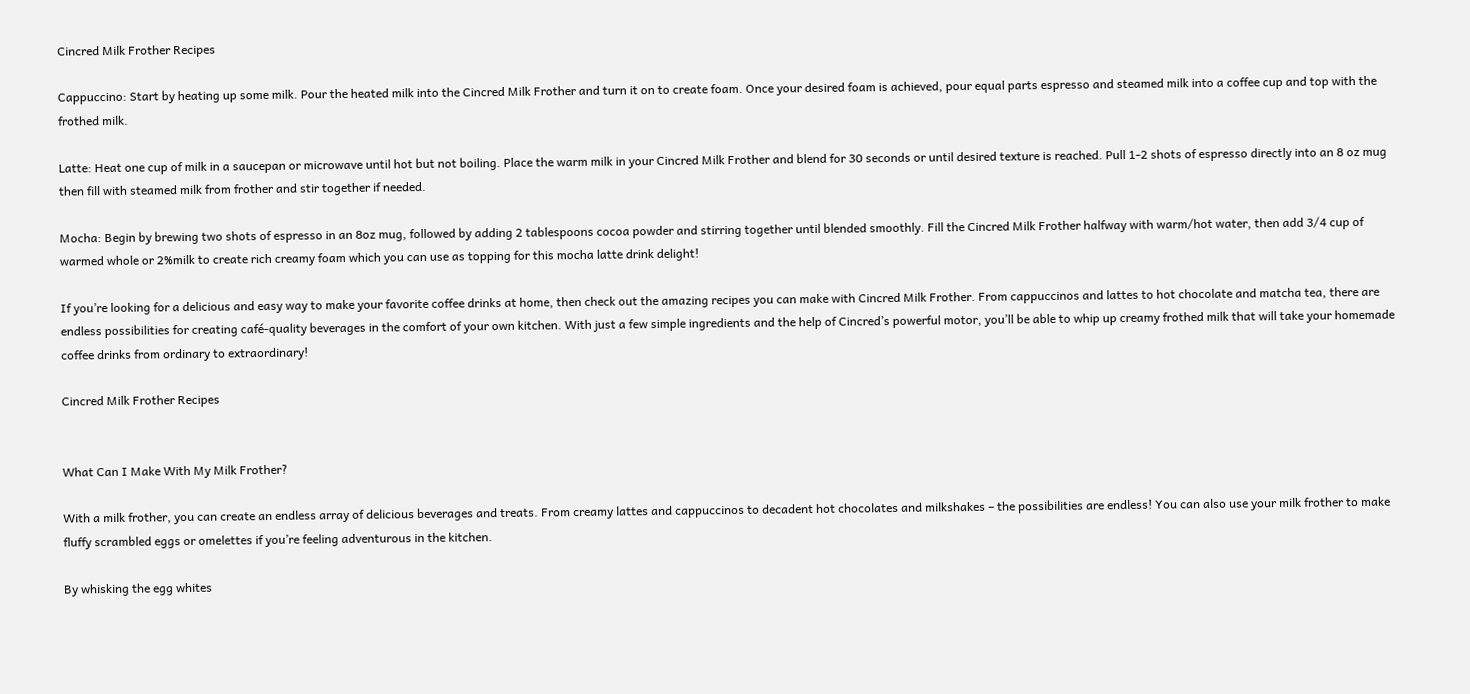Cincred Milk Frother Recipes

Cappuccino: Start by heating up some milk. Pour the heated milk into the Cincred Milk Frother and turn it on to create foam. Once your desired foam is achieved, pour equal parts espresso and steamed milk into a coffee cup and top with the frothed milk.

Latte: Heat one cup of milk in a saucepan or microwave until hot but not boiling. Place the warm milk in your Cincred Milk Frother and blend for 30 seconds or until desired texture is reached. Pull 1-2 shots of espresso directly into an 8 oz mug then fill with steamed milk from frother and stir together if needed.

Mocha: Begin by brewing two shots of espresso in an 8oz mug, followed by adding 2 tablespoons cocoa powder and stirring together until blended smoothly. Fill the Cincred Milk Frother halfway with warm/hot water, then add 3/4 cup of warmed whole or 2%milk to create rich creamy foam which you can use as topping for this mocha latte drink delight!

If you’re looking for a delicious and easy way to make your favorite coffee drinks at home, then check out the amazing recipes you can make with Cincred Milk Frother. From cappuccinos and lattes to hot chocolate and matcha tea, there are endless possibilities for creating café-quality beverages in the comfort of your own kitchen. With just a few simple ingredients and the help of Cincred’s powerful motor, you’ll be able to whip up creamy frothed milk that will take your homemade coffee drinks from ordinary to extraordinary!

Cincred Milk Frother Recipes


What Can I Make With My Milk Frother?

With a milk frother, you can create an endless array of delicious beverages and treats. From creamy lattes and cappuccinos to decadent hot chocolates and milkshakes – the possibilities are endless! You can also use your milk frother to make fluffy scrambled eggs or omelettes if you’re feeling adventurous in the kitchen.

By whisking the egg whites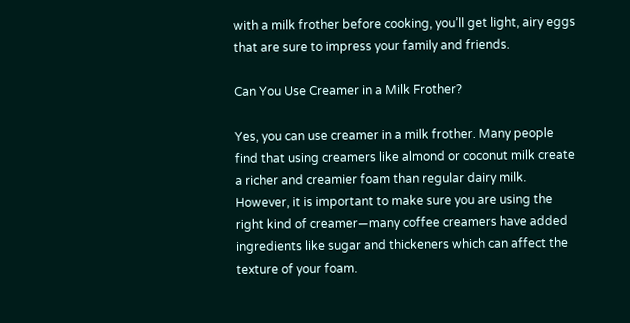with a milk frother before cooking, you’ll get light, airy eggs that are sure to impress your family and friends.

Can You Use Creamer in a Milk Frother?

Yes, you can use creamer in a milk frother. Many people find that using creamers like almond or coconut milk create a richer and creamier foam than regular dairy milk. However, it is important to make sure you are using the right kind of creamer—many coffee creamers have added ingredients like sugar and thickeners which can affect the texture of your foam.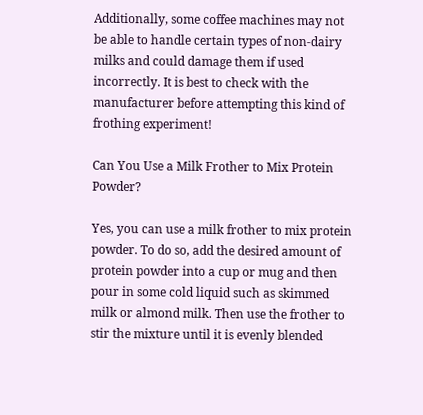Additionally, some coffee machines may not be able to handle certain types of non-dairy milks and could damage them if used incorrectly. It is best to check with the manufacturer before attempting this kind of frothing experiment!

Can You Use a Milk Frother to Mix Protein Powder?

Yes, you can use a milk frother to mix protein powder. To do so, add the desired amount of protein powder into a cup or mug and then pour in some cold liquid such as skimmed milk or almond milk. Then use the frother to stir the mixture until it is evenly blended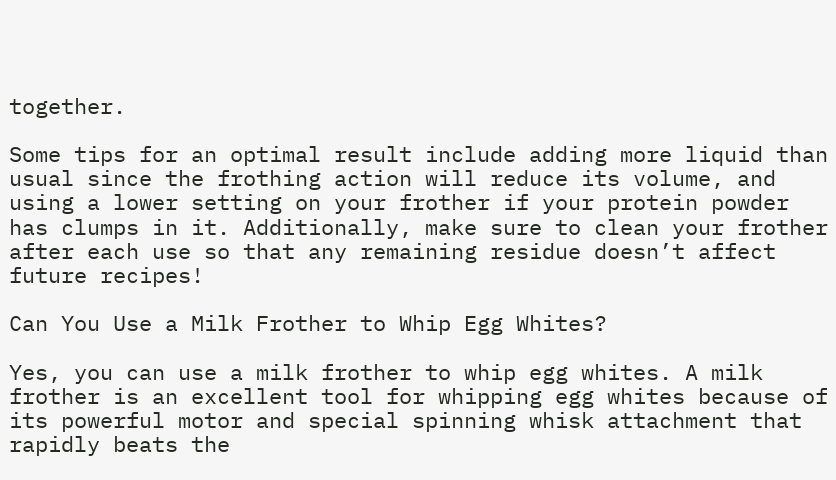together.

Some tips for an optimal result include adding more liquid than usual since the frothing action will reduce its volume, and using a lower setting on your frother if your protein powder has clumps in it. Additionally, make sure to clean your frother after each use so that any remaining residue doesn’t affect future recipes!

Can You Use a Milk Frother to Whip Egg Whites?

Yes, you can use a milk frother to whip egg whites. A milk frother is an excellent tool for whipping egg whites because of its powerful motor and special spinning whisk attachment that rapidly beats the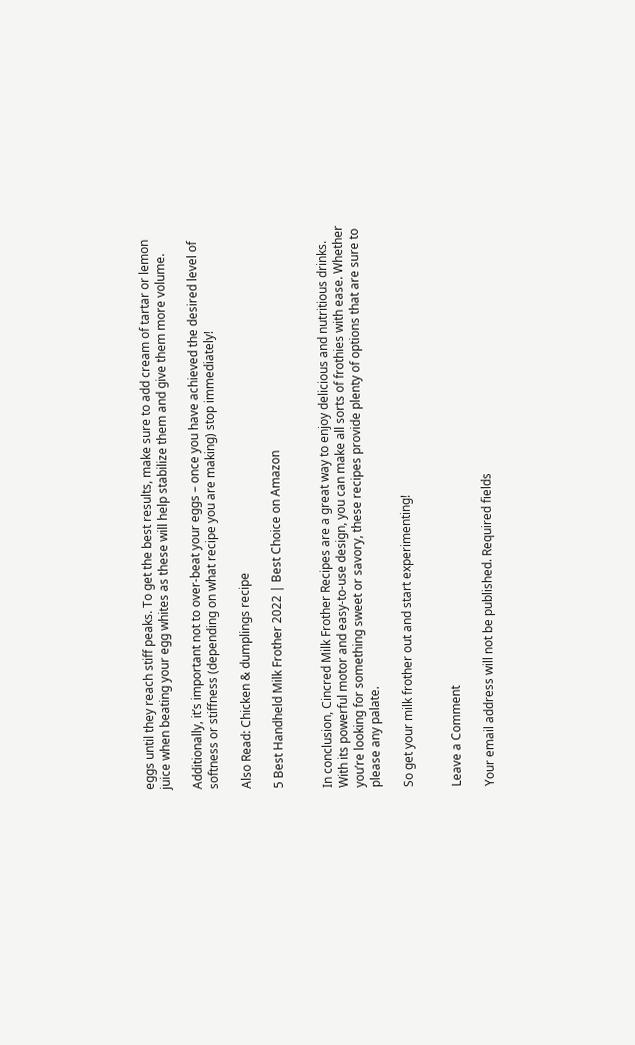eggs until they reach stiff peaks. To get the best results, make sure to add cream of tartar or lemon juice when beating your egg whites as these will help stabilize them and give them more volume.

Additionally, it’s important not to over-beat your eggs – once you have achieved the desired level of softness or stiffness (depending on what recipe you are making) stop immediately!

Also Read: Chicken & dumplings recipe

5 Best Handheld Milk Frother 2022 | Best Choice on Amazon


In conclusion, Cincred Milk Frother Recipes are a great way to enjoy delicious and nutritious drinks. With its powerful motor and easy-to-use design, you can make all sorts of frothies with ease. Whether you’re looking for something sweet or savory, these recipes provide plenty of options that are sure to please any palate.

So get your milk frother out and start experimenting!


Leave a Comment

Your email address will not be published. Required fields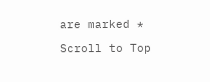are marked *

Scroll to Top